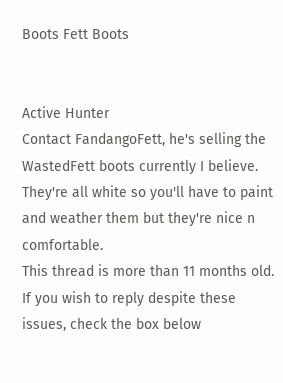Boots Fett Boots


Active Hunter
Contact FandangoFett, he's selling the WastedFett boots currently I believe. They're all white so you'll have to paint and weather them but they're nice n comfortable.
This thread is more than 11 months old.
If you wish to reply despite these issues, check the box below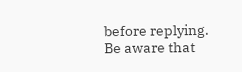before replying.
Be aware that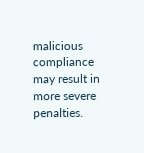malicious compliance may result in more severe penalties.